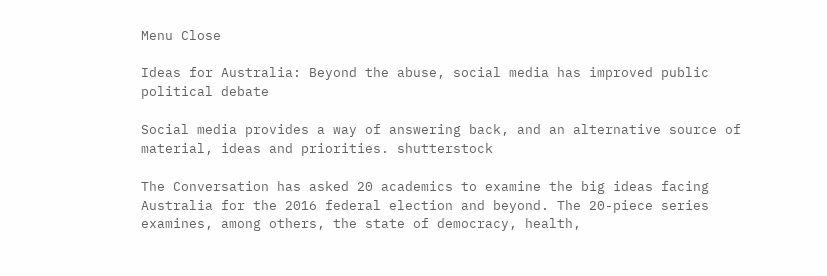Menu Close

Ideas for Australia: Beyond the abuse, social media has improved public political debate

Social media provides a way of answering back, and an alternative source of material, ideas and priorities. shutterstock

The Conversation has asked 20 academics to examine the big ideas facing Australia for the 2016 federal election and beyond. The 20-piece series examines, among others, the state of democracy, health,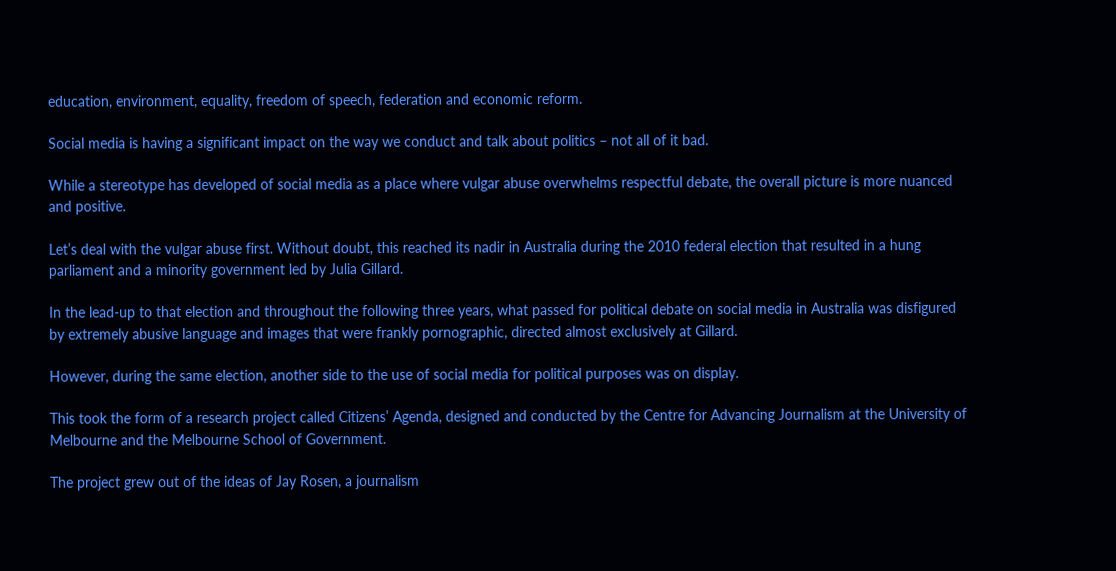education, environment, equality, freedom of speech, federation and economic reform.

Social media is having a significant impact on the way we conduct and talk about politics – not all of it bad.

While a stereotype has developed of social media as a place where vulgar abuse overwhelms respectful debate, the overall picture is more nuanced and positive.

Let’s deal with the vulgar abuse first. Without doubt, this reached its nadir in Australia during the 2010 federal election that resulted in a hung parliament and a minority government led by Julia Gillard.

In the lead-up to that election and throughout the following three years, what passed for political debate on social media in Australia was disfigured by extremely abusive language and images that were frankly pornographic, directed almost exclusively at Gillard.

However, during the same election, another side to the use of social media for political purposes was on display.

This took the form of a research project called Citizens’ Agenda, designed and conducted by the Centre for Advancing Journalism at the University of Melbourne and the Melbourne School of Government.

The project grew out of the ideas of Jay Rosen, a journalism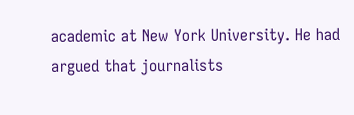academic at New York University. He had argued that journalists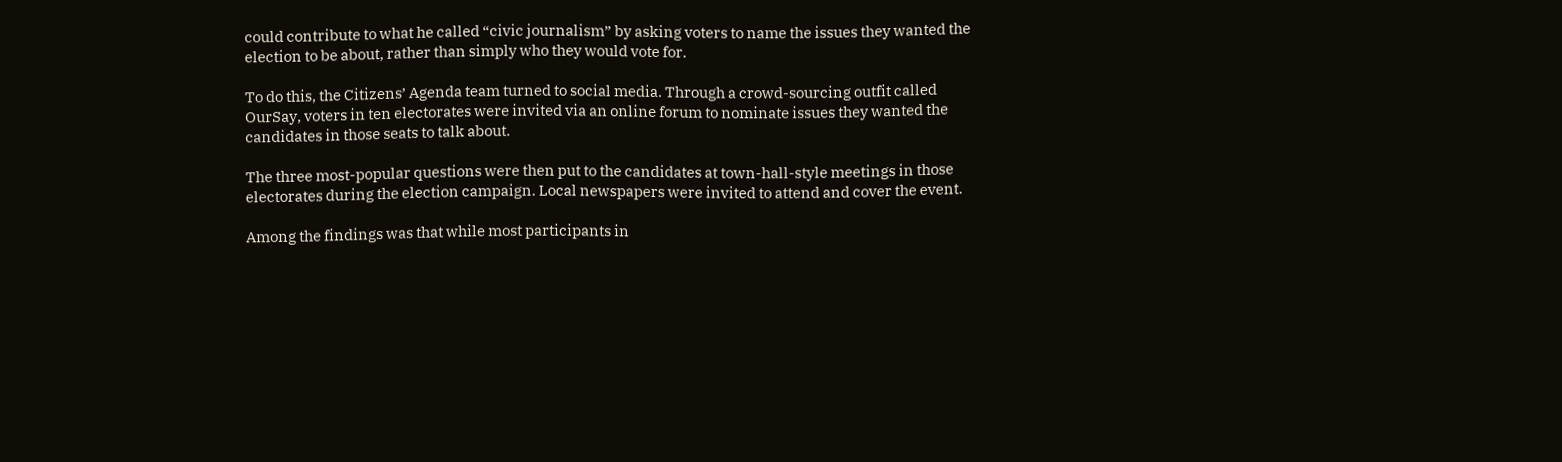could contribute to what he called “civic journalism” by asking voters to name the issues they wanted the election to be about, rather than simply who they would vote for.

To do this, the Citizens’ Agenda team turned to social media. Through a crowd-sourcing outfit called OurSay, voters in ten electorates were invited via an online forum to nominate issues they wanted the candidates in those seats to talk about.

The three most-popular questions were then put to the candidates at town-hall-style meetings in those electorates during the election campaign. Local newspapers were invited to attend and cover the event.

Among the findings was that while most participants in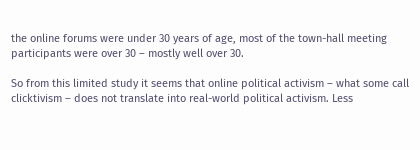the online forums were under 30 years of age, most of the town-hall meeting participants were over 30 – mostly well over 30.

So from this limited study it seems that online political activism – what some call clicktivism – does not translate into real-world political activism. Less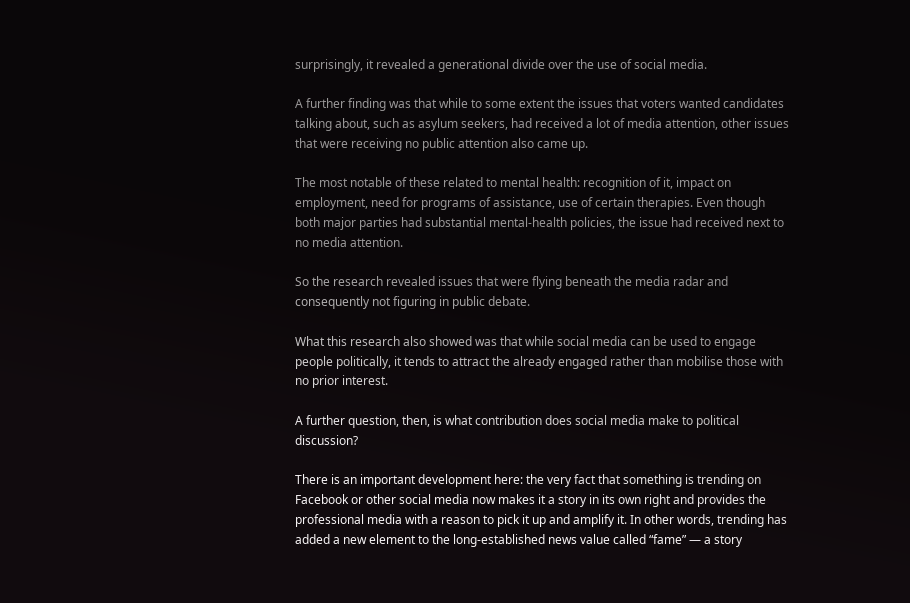surprisingly, it revealed a generational divide over the use of social media.

A further finding was that while to some extent the issues that voters wanted candidates talking about, such as asylum seekers, had received a lot of media attention, other issues that were receiving no public attention also came up.

The most notable of these related to mental health: recognition of it, impact on employment, need for programs of assistance, use of certain therapies. Even though both major parties had substantial mental-health policies, the issue had received next to no media attention.

So the research revealed issues that were flying beneath the media radar and consequently not figuring in public debate.

What this research also showed was that while social media can be used to engage people politically, it tends to attract the already engaged rather than mobilise those with no prior interest.

A further question, then, is what contribution does social media make to political discussion?

There is an important development here: the very fact that something is trending on Facebook or other social media now makes it a story in its own right and provides the professional media with a reason to pick it up and amplify it. In other words, trending has added a new element to the long-established news value called “fame” — a story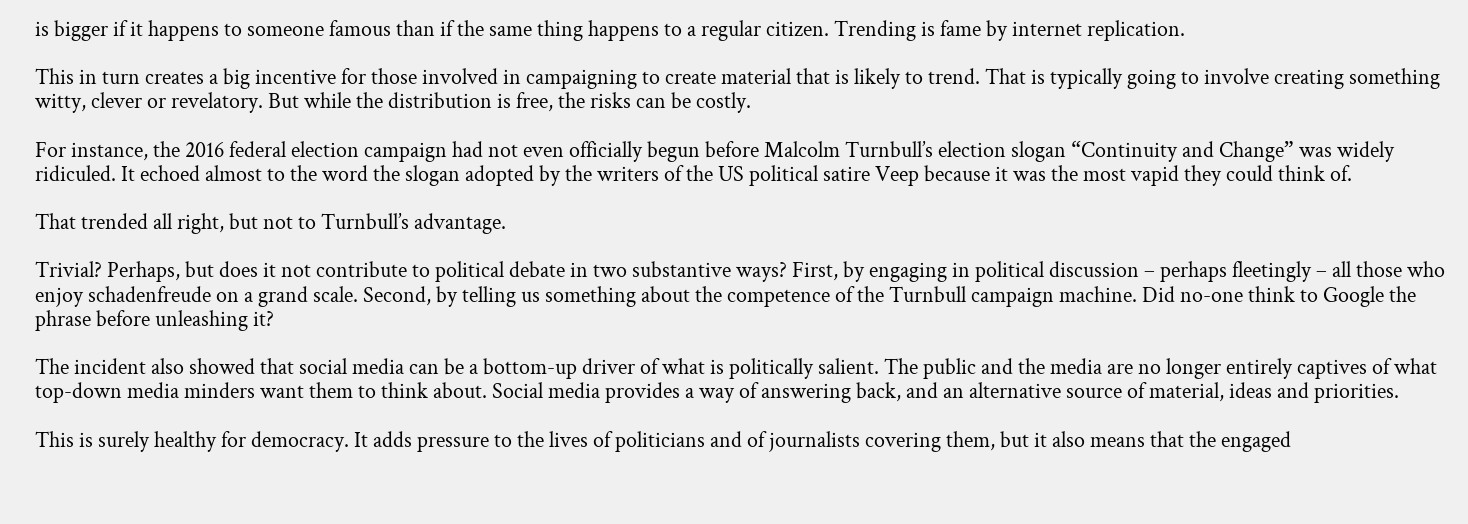is bigger if it happens to someone famous than if the same thing happens to a regular citizen. Trending is fame by internet replication.

This in turn creates a big incentive for those involved in campaigning to create material that is likely to trend. That is typically going to involve creating something witty, clever or revelatory. But while the distribution is free, the risks can be costly.

For instance, the 2016 federal election campaign had not even officially begun before Malcolm Turnbull’s election slogan “Continuity and Change” was widely ridiculed. It echoed almost to the word the slogan adopted by the writers of the US political satire Veep because it was the most vapid they could think of.

That trended all right, but not to Turnbull’s advantage.

Trivial? Perhaps, but does it not contribute to political debate in two substantive ways? First, by engaging in political discussion – perhaps fleetingly – all those who enjoy schadenfreude on a grand scale. Second, by telling us something about the competence of the Turnbull campaign machine. Did no-one think to Google the phrase before unleashing it?

The incident also showed that social media can be a bottom-up driver of what is politically salient. The public and the media are no longer entirely captives of what top-down media minders want them to think about. Social media provides a way of answering back, and an alternative source of material, ideas and priorities.

This is surely healthy for democracy. It adds pressure to the lives of politicians and of journalists covering them, but it also means that the engaged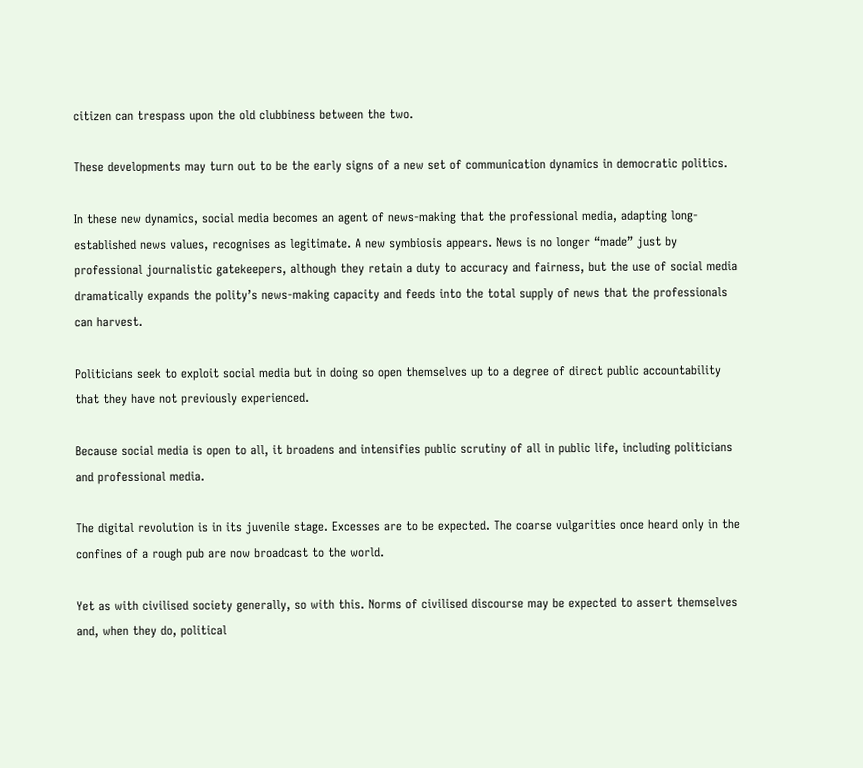citizen can trespass upon the old clubbiness between the two.

These developments may turn out to be the early signs of a new set of communication dynamics in democratic politics.

In these new dynamics, social media becomes an agent of news-making that the professional media, adapting long-established news values, recognises as legitimate. A new symbiosis appears. News is no longer “made” just by professional journalistic gatekeepers, although they retain a duty to accuracy and fairness, but the use of social media dramatically expands the polity’s news-making capacity and feeds into the total supply of news that the professionals can harvest.

Politicians seek to exploit social media but in doing so open themselves up to a degree of direct public accountability that they have not previously experienced.

Because social media is open to all, it broadens and intensifies public scrutiny of all in public life, including politicians and professional media.

The digital revolution is in its juvenile stage. Excesses are to be expected. The coarse vulgarities once heard only in the confines of a rough pub are now broadcast to the world.

Yet as with civilised society generally, so with this. Norms of civilised discourse may be expected to assert themselves and, when they do, political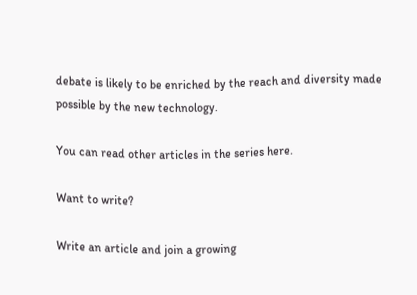debate is likely to be enriched by the reach and diversity made possible by the new technology.

You can read other articles in the series here.

Want to write?

Write an article and join a growing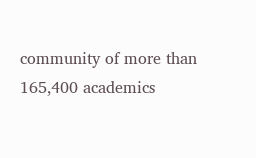community of more than 165,400 academics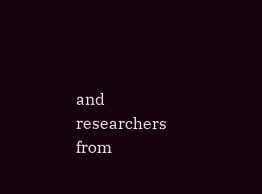and researchers from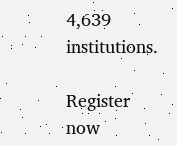4,639 institutions.

Register now